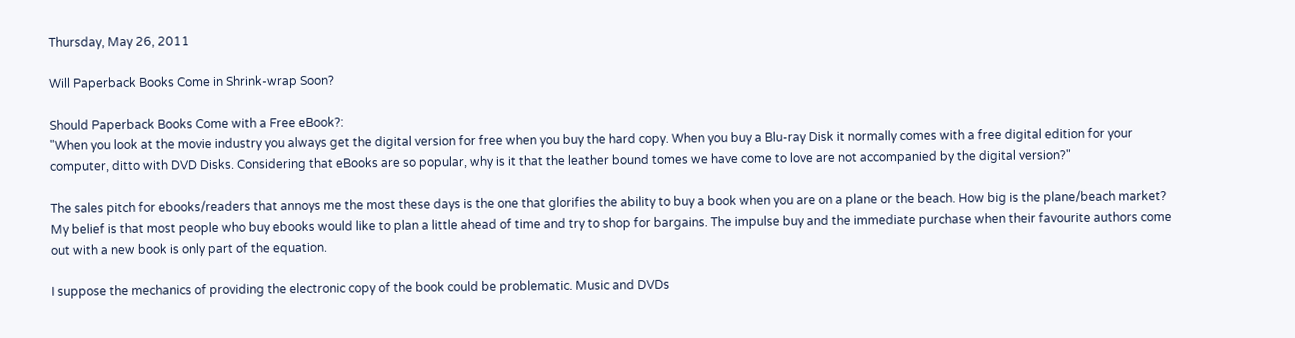Thursday, May 26, 2011

Will Paperback Books Come in Shrink-wrap Soon?

Should Paperback Books Come with a Free eBook?:
"When you look at the movie industry you always get the digital version for free when you buy the hard copy. When you buy a Blu-ray Disk it normally comes with a free digital edition for your computer, ditto with DVD Disks. Considering that eBooks are so popular, why is it that the leather bound tomes we have come to love are not accompanied by the digital version?"

The sales pitch for ebooks/readers that annoys me the most these days is the one that glorifies the ability to buy a book when you are on a plane or the beach. How big is the plane/beach market? My belief is that most people who buy ebooks would like to plan a little ahead of time and try to shop for bargains. The impulse buy and the immediate purchase when their favourite authors come out with a new book is only part of the equation.

I suppose the mechanics of providing the electronic copy of the book could be problematic. Music and DVDs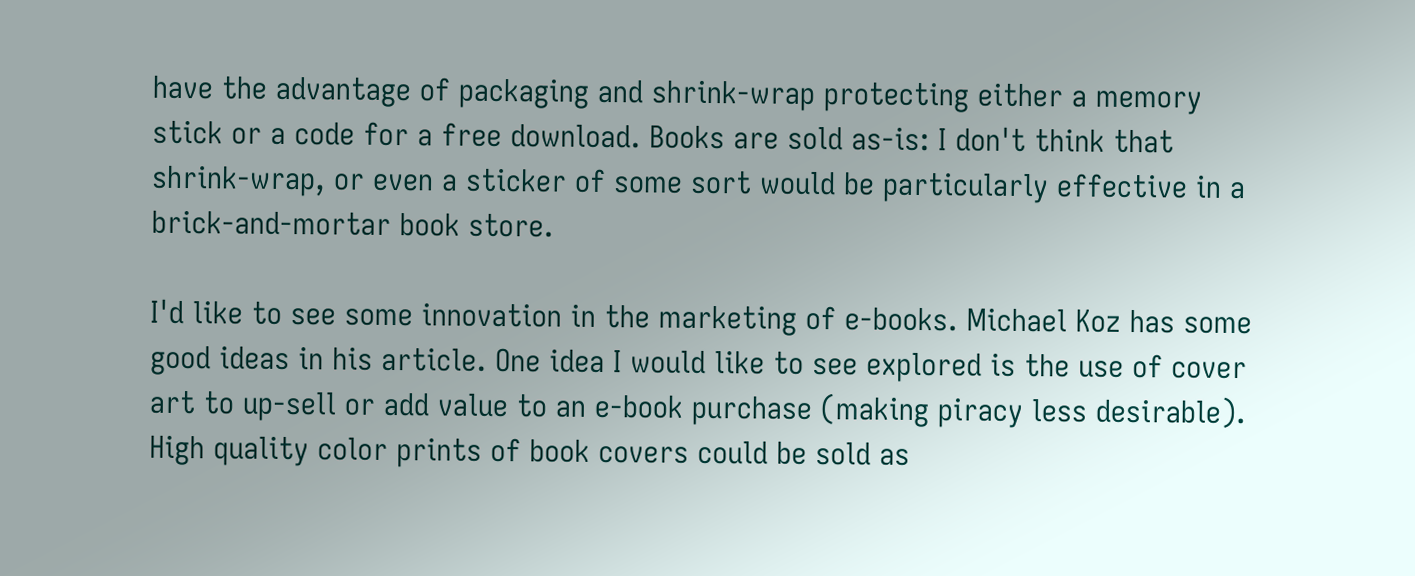have the advantage of packaging and shrink-wrap protecting either a memory stick or a code for a free download. Books are sold as-is: I don't think that shrink-wrap, or even a sticker of some sort would be particularly effective in a brick-and-mortar book store.

I'd like to see some innovation in the marketing of e-books. Michael Koz has some good ideas in his article. One idea I would like to see explored is the use of cover art to up-sell or add value to an e-book purchase (making piracy less desirable). High quality color prints of book covers could be sold as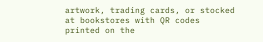artwork, trading cards, or stocked at bookstores with QR codes printed on the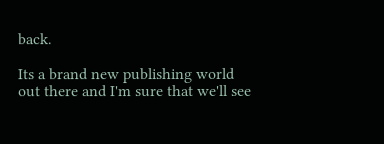back.

Its a brand new publishing world out there and I'm sure that we'll see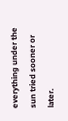everything under the sun tried sooner or later.